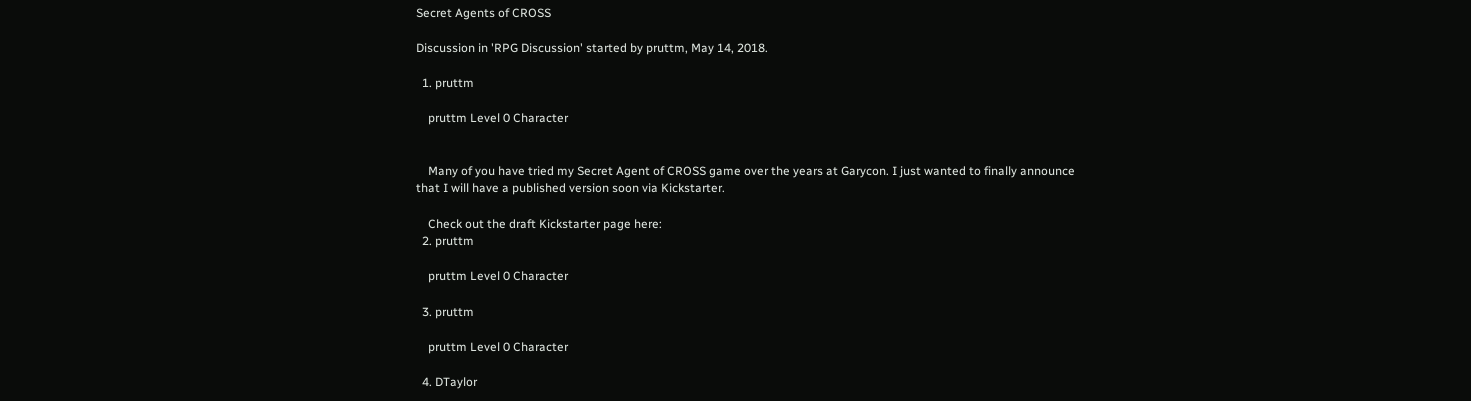Secret Agents of CROSS

Discussion in 'RPG Discussion' started by pruttm, May 14, 2018.

  1. pruttm

    pruttm Level 0 Character


    Many of you have tried my Secret Agent of CROSS game over the years at Garycon. I just wanted to finally announce that I will have a published version soon via Kickstarter.

    Check out the draft Kickstarter page here:
  2. pruttm

    pruttm Level 0 Character

  3. pruttm

    pruttm Level 0 Character

  4. DTaylor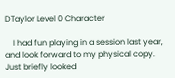DTaylor Level 0 Character

    I had fun playing in a session last year, and look forward to my physical copy. Just briefly looked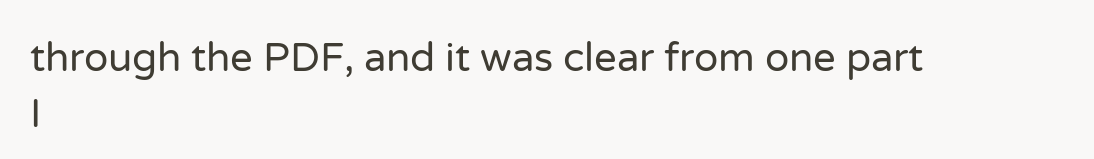through the PDF, and it was clear from one part I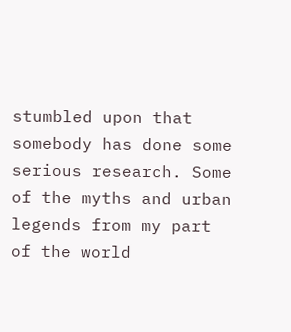stumbled upon that somebody has done some serious research. Some of the myths and urban legends from my part of the world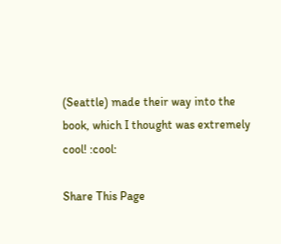(Seattle) made their way into the book, which I thought was extremely cool! :cool:

Share This Page